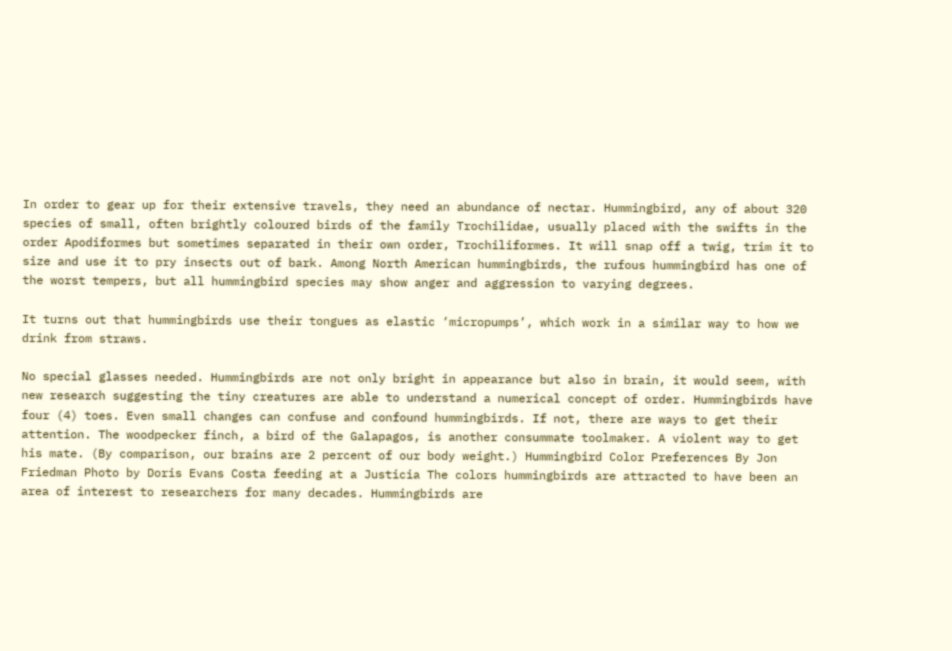In order to gear up for their extensive travels, they need an abundance of nectar. Hummingbird, any of about 320 species of small, often brightly coloured birds of the family Trochilidae, usually placed with the swifts in the order Apodiformes but sometimes separated in their own order, Trochiliformes. It will snap off a twig, trim it to size and use it to pry insects out of bark. Among North American hummingbirds, the rufous hummingbird has one of the worst tempers, but all hummingbird species may show anger and aggression to varying degrees.

It turns out that hummingbirds use their tongues as elastic ‘micropumps’, which work in a similar way to how we drink from straws.

No special glasses needed. Hummingbirds are not only bright in appearance but also in brain, it would seem, with new research suggesting the tiny creatures are able to understand a numerical concept of order. Hummingbirds have four (4) toes. Even small changes can confuse and confound hummingbirds. If not, there are ways to get their attention. The woodpecker finch, a bird of the Galapagos, is another consummate toolmaker. A violent way to get his mate. (By comparison, our brains are 2 percent of our body weight.) Hummingbird Color Preferences By Jon Friedman Photo by Doris Evans Costa feeding at a Justicia The colors hummingbirds are attracted to have been an area of interest to researchers for many decades. Hummingbirds are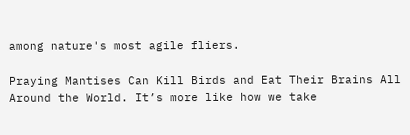among nature's most agile fliers.

Praying Mantises Can Kill Birds and Eat Their Brains All Around the World. It’s more like how we take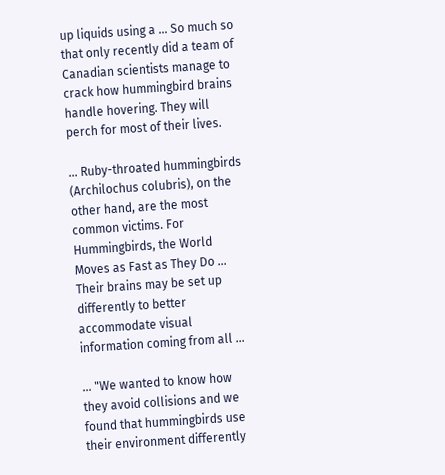up liquids using a … So much so that only recently did a team of Canadian scientists manage to crack how hummingbird brains handle hovering. They will perch for most of their lives.

... Ruby-throated hummingbirds (Archilochus colubris), on the other hand, are the most common victims. For Hummingbirds, the World Moves as Fast as They Do ... Their brains may be set up differently to better accommodate visual information coming from all …

... "We wanted to know how they avoid collisions and we found that hummingbirds use their environment differently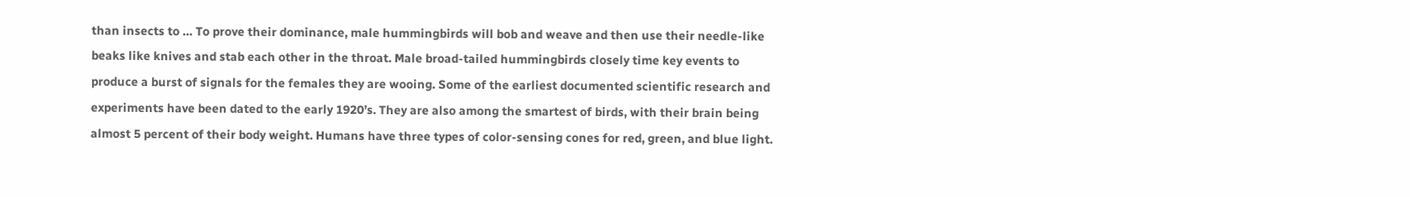than insects to … To prove their dominance, male hummingbirds will bob and weave and then use their needle-like beaks like knives and stab each other in the throat. Male broad-tailed hummingbirds closely time key events to produce a burst of signals for the females they are wooing. Some of the earliest documented scientific research and experiments have been dated to the early 1920’s. They are also among the smartest of birds, with their brain being almost 5 percent of their body weight. Humans have three types of color-sensing cones for red, green, and blue light.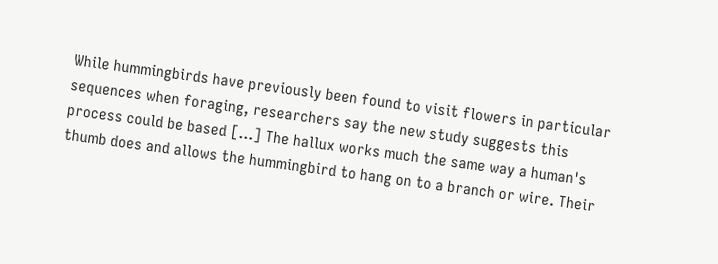While hummingbirds have previously been found to visit flowers in particular sequences when foraging, researchers say the new study suggests this process could be based […] The hallux works much the same way a human's thumb does and allows the hummingbird to hang on to a branch or wire. Their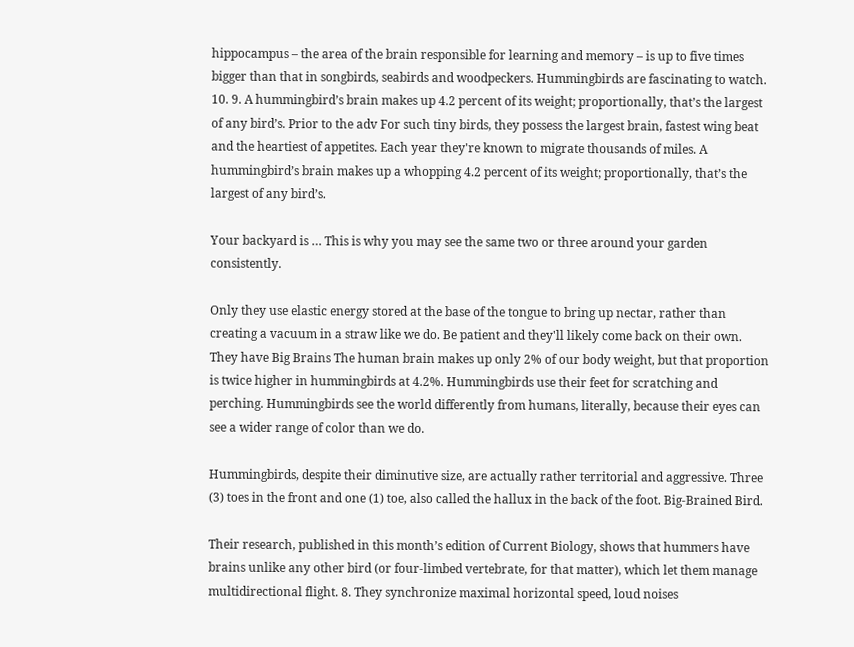hippocampus – the area of the brain responsible for learning and memory – is up to five times bigger than that in songbirds, seabirds and woodpeckers. Hummingbirds are fascinating to watch. 10. 9. A hummingbird’s brain makes up 4.2 percent of its weight; proportionally, that’s the largest of any bird’s. Prior to the adv For such tiny birds, they possess the largest brain, fastest wing beat and the heartiest of appetites. Each year they're known to migrate thousands of miles. A hummingbird’s brain makes up a whopping 4.2 percent of its weight; proportionally, that’s the largest of any bird’s.

Your backyard is … This is why you may see the same two or three around your garden consistently.

Only they use elastic energy stored at the base of the tongue to bring up nectar, rather than creating a vacuum in a straw like we do. Be patient and they'll likely come back on their own. They have Big Brains The human brain makes up only 2% of our body weight, but that proportion is twice higher in hummingbirds at 4.2%. Hummingbirds use their feet for scratching and perching. Hummingbirds see the world differently from humans, literally, because their eyes can see a wider range of color than we do.

Hummingbirds, despite their diminutive size, are actually rather territorial and aggressive. Three (3) toes in the front and one (1) toe, also called the hallux in the back of the foot. Big-Brained Bird.

Their research, published in this month’s edition of Current Biology, shows that hummers have brains unlike any other bird (or four-limbed vertebrate, for that matter), which let them manage multidirectional flight. 8. They synchronize maximal horizontal speed, loud noises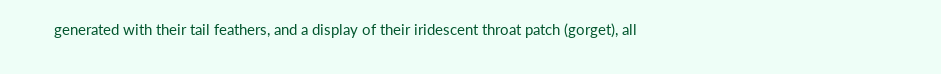generated with their tail feathers, and a display of their iridescent throat patch (gorget), all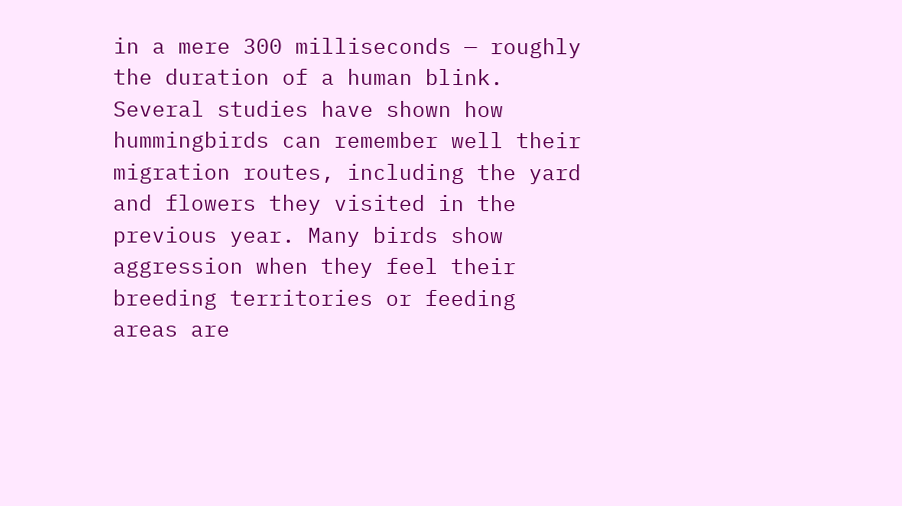in a mere 300 milliseconds — roughly the duration of a human blink. Several studies have shown how hummingbirds can remember well their migration routes, including the yard and flowers they visited in the previous year. Many birds show aggression when they feel their breeding territories or feeding areas are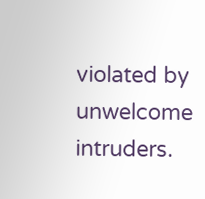violated by unwelcome intruders.